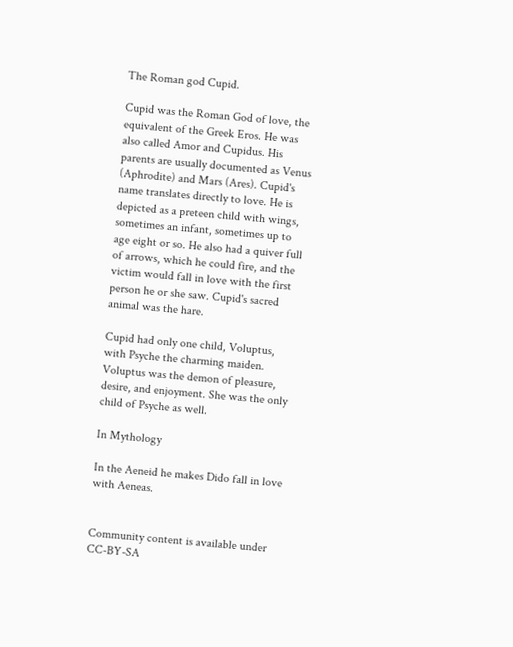The Roman god Cupid.

Cupid was the Roman God of love, the equivalent of the Greek Eros. He was also called Amor and Cupidus. His parents are usually documented as Venus (Aphrodite) and Mars (Ares). Cupid's name translates directly to love. He is depicted as a preteen child with wings, sometimes an infant, sometimes up to age eight or so. He also had a quiver full of arrows, which he could fire, and the victim would fall in love with the first person he or she saw. Cupid's sacred animal was the hare.

Cupid had only one child, Voluptus, with Psyche the charming maiden. Voluptus was the demon of pleasure, desire, and enjoyment. She was the only child of Psyche as well.

In Mythology

In the Aeneid he makes Dido fall in love with Aeneas.


Community content is available under CC-BY-SA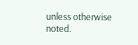unless otherwise noted.